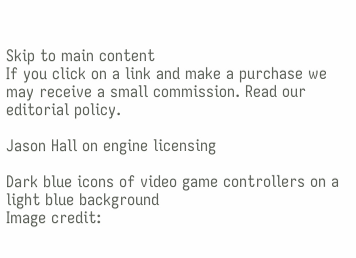Skip to main content
If you click on a link and make a purchase we may receive a small commission. Read our editorial policy.

Jason Hall on engine licensing

Dark blue icons of video game controllers on a light blue background
Image credit: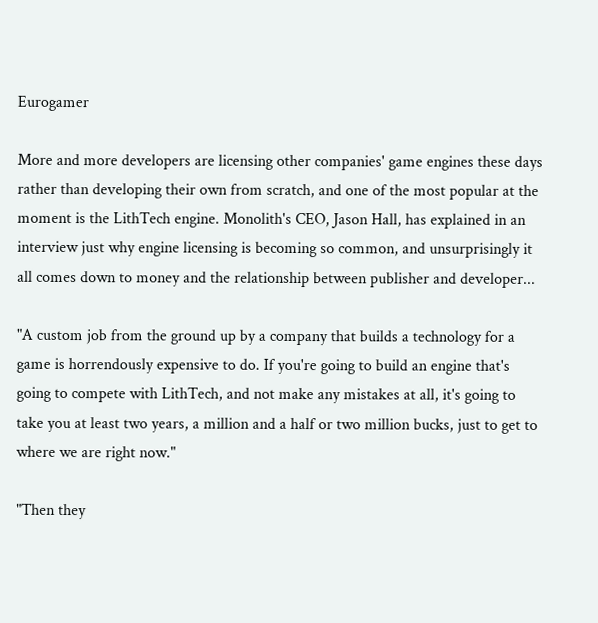Eurogamer

More and more developers are licensing other companies' game engines these days rather than developing their own from scratch, and one of the most popular at the moment is the LithTech engine. Monolith's CEO, Jason Hall, has explained in an interview just why engine licensing is becoming so common, and unsurprisingly it all comes down to money and the relationship between publisher and developer...

"A custom job from the ground up by a company that builds a technology for a game is horrendously expensive to do. If you're going to build an engine that's going to compete with LithTech, and not make any mistakes at all, it's going to take you at least two years, a million and a half or two million bucks, just to get to where we are right now."

"Then they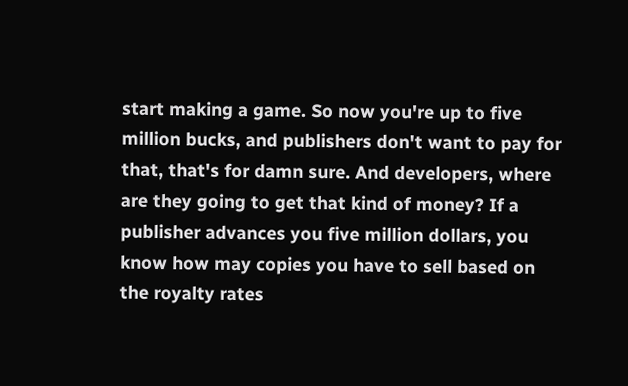start making a game. So now you're up to five million bucks, and publishers don't want to pay for that, that's for damn sure. And developers, where are they going to get that kind of money? If a publisher advances you five million dollars, you know how may copies you have to sell based on the royalty rates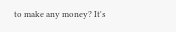to make any money? It's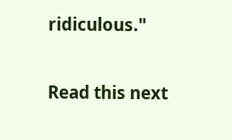ridiculous."

Read this next